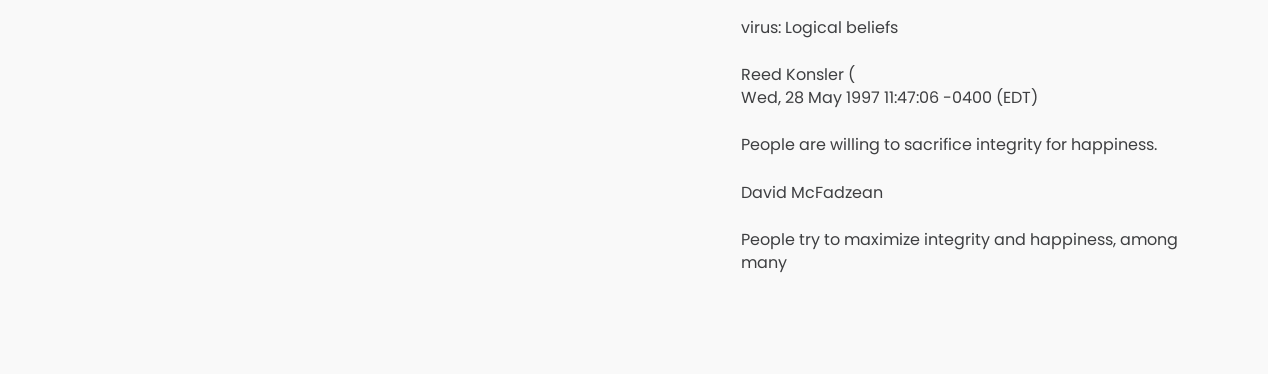virus: Logical beliefs

Reed Konsler (
Wed, 28 May 1997 11:47:06 -0400 (EDT)

People are willing to sacrifice integrity for happiness.

David McFadzean

People try to maximize integrity and happiness, among
many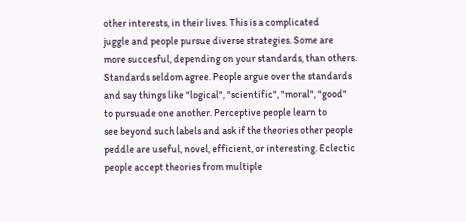other interests, in their lives. This is a complicated
juggle and people pursue diverse strategies. Some are
more succesful, depending on your standards, than others.
Standards seldom agree. People argue over the standards
and say things like "logical", "scientific", "moral", "good"
to pursuade one another. Perceptive people learn to
see beyond such labels and ask if the theories other people
peddle are useful, novel, efficient, or interesting. Eclectic
people accept theories from multiple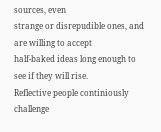sources, even
strange or disrepudible ones, and are willing to accept
half-baked ideas long enough to see if they will rise.
Reflective people continiously challenge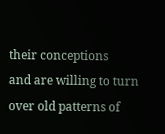their conceptions
and are willing to turn over old patterns of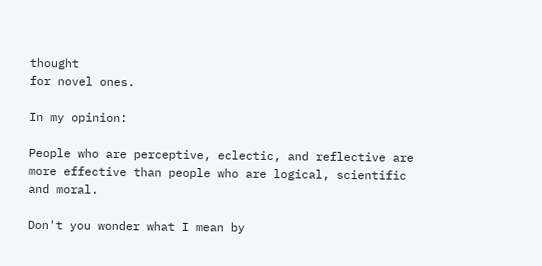thought
for novel ones.

In my opinion:

People who are perceptive, eclectic, and reflective are
more effective than people who are logical, scientific
and moral.

Don't you wonder what I mean by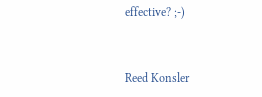effective? ;-)


Reed Konsler